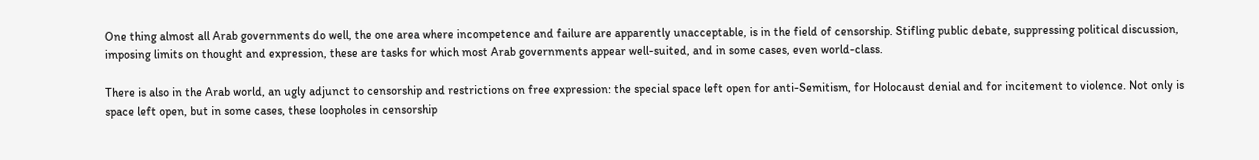One thing almost all Arab governments do well, the one area where incompetence and failure are apparently unacceptable, is in the field of censorship. Stifling public debate, suppressing political discussion, imposing limits on thought and expression, these are tasks for which most Arab governments appear well-suited, and in some cases, even world-class.

There is also in the Arab world, an ugly adjunct to censorship and restrictions on free expression: the special space left open for anti-Semitism, for Holocaust denial and for incitement to violence. Not only is space left open, but in some cases, these loopholes in censorship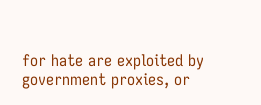for hate are exploited by government proxies, or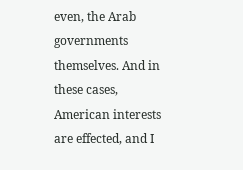even, the Arab governments themselves. And in these cases, American interests are effected, and I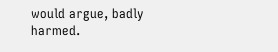would argue, badly harmed.